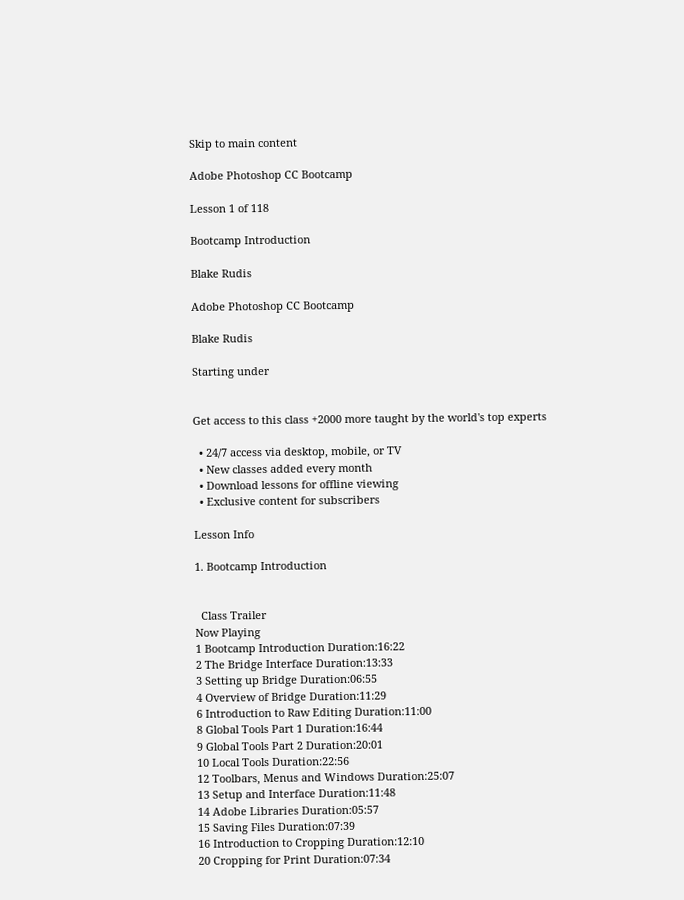Skip to main content

Adobe Photoshop CC Bootcamp

Lesson 1 of 118

Bootcamp Introduction

Blake Rudis

Adobe Photoshop CC Bootcamp

Blake Rudis

Starting under


Get access to this class +2000 more taught by the world's top experts

  • 24/7 access via desktop, mobile, or TV
  • New classes added every month
  • Download lessons for offline viewing
  • Exclusive content for subscribers

Lesson Info

1. Bootcamp Introduction


  Class Trailer
Now Playing
1 Bootcamp Introduction Duration:16:22
2 The Bridge Interface Duration:13:33
3 Setting up Bridge Duration:06:55
4 Overview of Bridge Duration:11:29
6 Introduction to Raw Editing Duration:11:00
8 Global Tools Part 1 Duration:16:44
9 Global Tools Part 2 Duration:20:01
10 Local Tools Duration:22:56
12 Toolbars, Menus and Windows Duration:25:07
13 Setup and Interface Duration:11:48
14 Adobe Libraries Duration:05:57
15 Saving Files Duration:07:39
16 Introduction to Cropping Duration:12:10
20 Cropping for Print Duration:07:34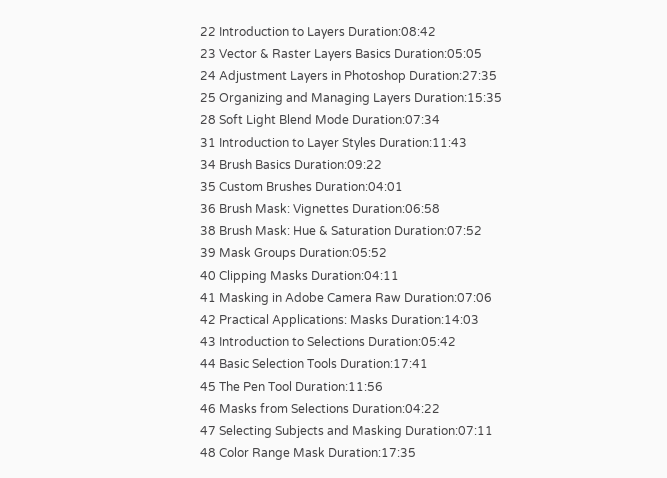22 Introduction to Layers Duration:08:42
23 Vector & Raster Layers Basics Duration:05:05
24 Adjustment Layers in Photoshop Duration:27:35
25 Organizing and Managing Layers Duration:15:35
28 Soft Light Blend Mode Duration:07:34
31 Introduction to Layer Styles Duration:11:43
34 Brush Basics Duration:09:22
35 Custom Brushes Duration:04:01
36 Brush Mask: Vignettes Duration:06:58
38 Brush Mask: Hue & Saturation Duration:07:52
39 Mask Groups Duration:05:52
40 Clipping Masks Duration:04:11
41 Masking in Adobe Camera Raw Duration:07:06
42 Practical Applications: Masks Duration:14:03
43 Introduction to Selections Duration:05:42
44 Basic Selection Tools Duration:17:41
45 The Pen Tool Duration:11:56
46 Masks from Selections Duration:04:22
47 Selecting Subjects and Masking Duration:07:11
48 Color Range Mask Duration:17:35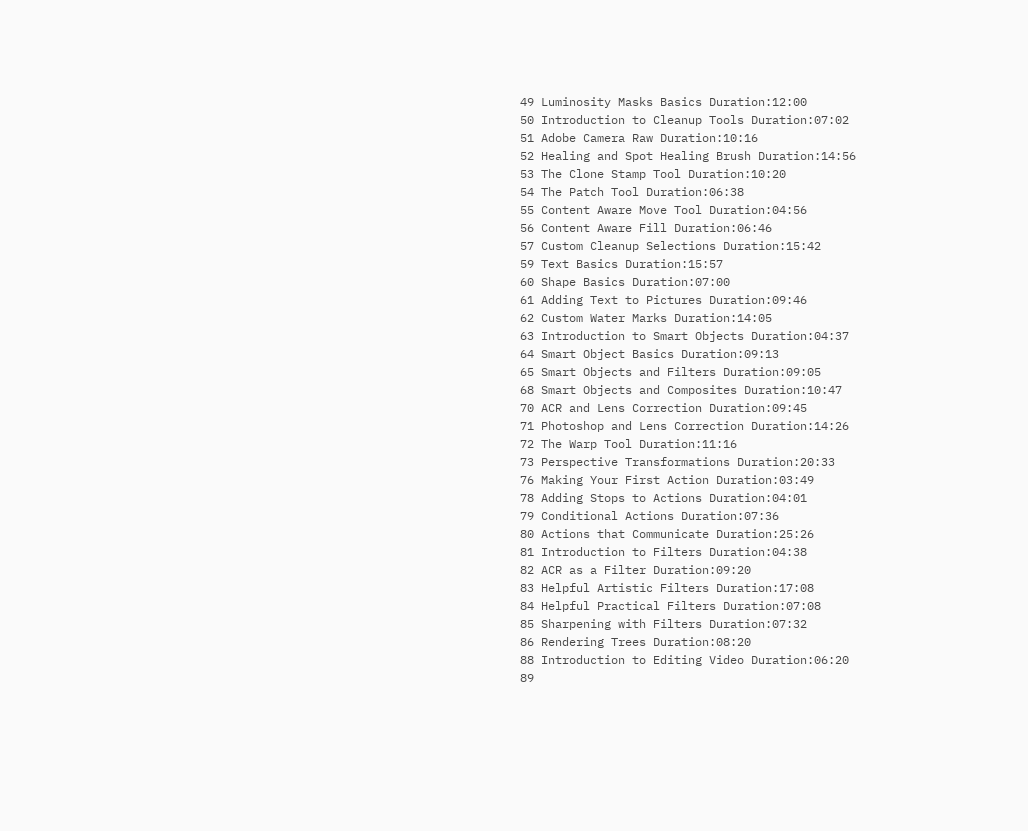49 Luminosity Masks Basics Duration:12:00
50 Introduction to Cleanup Tools Duration:07:02
51 Adobe Camera Raw Duration:10:16
52 Healing and Spot Healing Brush Duration:14:56
53 The Clone Stamp Tool Duration:10:20
54 The Patch Tool Duration:06:38
55 Content Aware Move Tool Duration:04:56
56 Content Aware Fill Duration:06:46
57 Custom Cleanup Selections Duration:15:42
59 Text Basics Duration:15:57
60 Shape Basics Duration:07:00
61 Adding Text to Pictures Duration:09:46
62 Custom Water Marks Duration:14:05
63 Introduction to Smart Objects Duration:04:37
64 Smart Object Basics Duration:09:13
65 Smart Objects and Filters Duration:09:05
68 Smart Objects and Composites Duration:10:47
70 ACR and Lens Correction Duration:09:45
71 Photoshop and Lens Correction Duration:14:26
72 The Warp Tool Duration:11:16
73 Perspective Transformations Duration:20:33
76 Making Your First Action Duration:03:49
78 Adding Stops to Actions Duration:04:01
79 Conditional Actions Duration:07:36
80 Actions that Communicate Duration:25:26
81 Introduction to Filters Duration:04:38
82 ACR as a Filter Duration:09:20
83 Helpful Artistic Filters Duration:17:08
84 Helpful Practical Filters Duration:07:08
85 Sharpening with Filters Duration:07:32
86 Rendering Trees Duration:08:20
88 Introduction to Editing Video Duration:06:20
89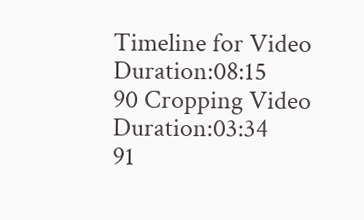Timeline for Video Duration:08:15
90 Cropping Video Duration:03:34
91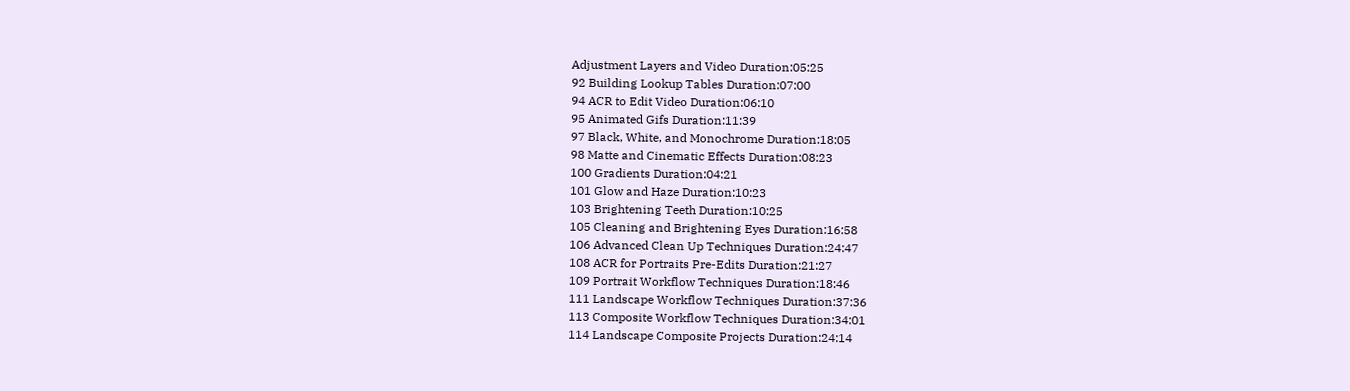Adjustment Layers and Video Duration:05:25
92 Building Lookup Tables Duration:07:00
94 ACR to Edit Video Duration:06:10
95 Animated Gifs Duration:11:39
97 Black, White, and Monochrome Duration:18:05
98 Matte and Cinematic Effects Duration:08:23
100 Gradients Duration:04:21
101 Glow and Haze Duration:10:23
103 Brightening Teeth Duration:10:25
105 Cleaning and Brightening Eyes Duration:16:58
106 Advanced Clean Up Techniques Duration:24:47
108 ACR for Portraits Pre-Edits Duration:21:27
109 Portrait Workflow Techniques Duration:18:46
111 Landscape Workflow Techniques Duration:37:36
113 Composite Workflow Techniques Duration:34:01
114 Landscape Composite Projects Duration:24:14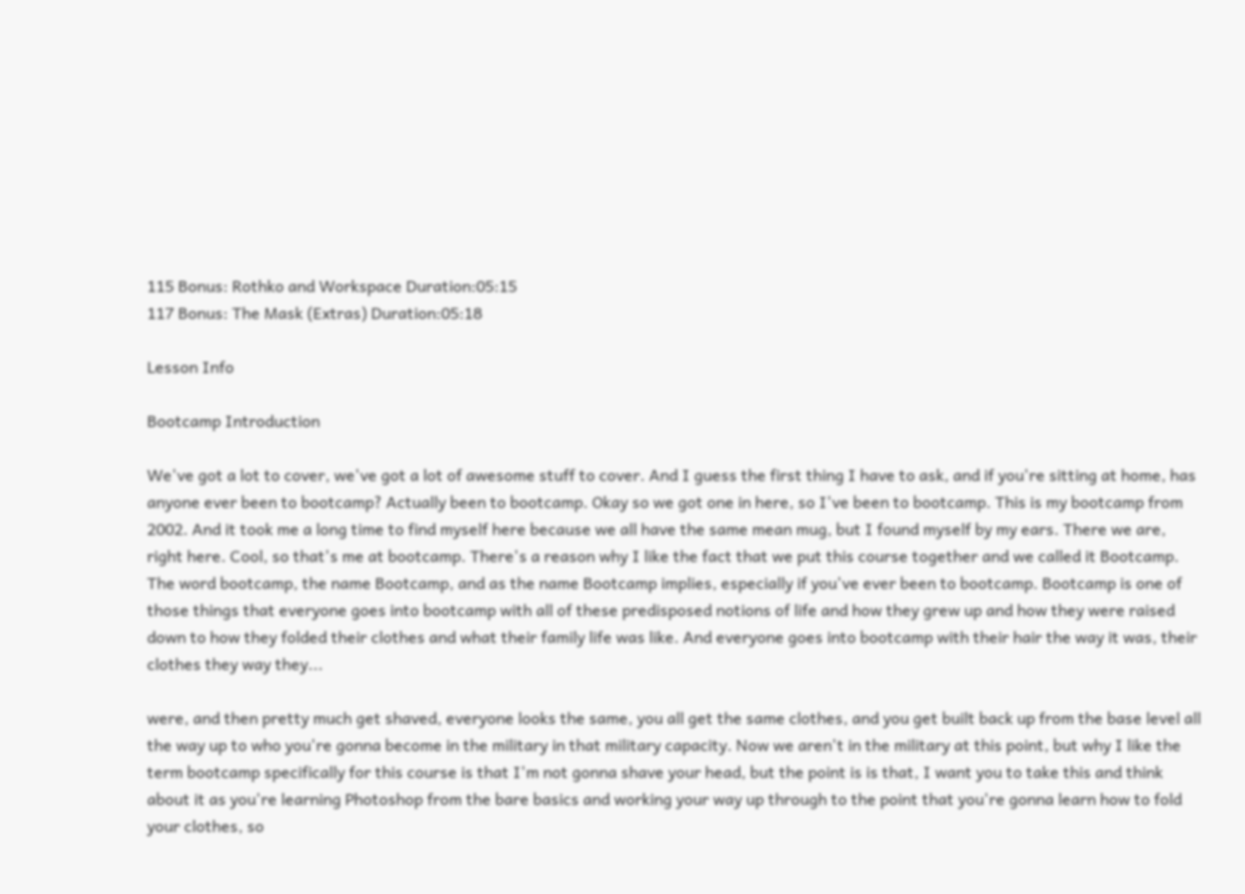115 Bonus: Rothko and Workspace Duration:05:15
117 Bonus: The Mask (Extras) Duration:05:18

Lesson Info

Bootcamp Introduction

We've got a lot to cover, we've got a lot of awesome stuff to cover. And I guess the first thing I have to ask, and if you're sitting at home, has anyone ever been to bootcamp? Actually been to bootcamp. Okay so we got one in here, so I've been to bootcamp. This is my bootcamp from 2002. And it took me a long time to find myself here because we all have the same mean mug, but I found myself by my ears. There we are, right here. Cool, so that's me at bootcamp. There's a reason why I like the fact that we put this course together and we called it Bootcamp. The word bootcamp, the name Bootcamp, and as the name Bootcamp implies, especially if you've ever been to bootcamp. Bootcamp is one of those things that everyone goes into bootcamp with all of these predisposed notions of life and how they grew up and how they were raised down to how they folded their clothes and what their family life was like. And everyone goes into bootcamp with their hair the way it was, their clothes they way they...

were, and then pretty much get shaved, everyone looks the same, you all get the same clothes, and you get built back up from the base level all the way up to who you're gonna become in the military in that military capacity. Now we aren't in the military at this point, but why I like the term bootcamp specifically for this course is that I'm not gonna shave your head, but the point is is that, I want you to take this and think about it as you're learning Photoshop from the bare basics and working your way up through to the point that you're gonna learn how to fold your clothes, so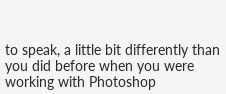to speak, a little bit differently than you did before when you were working with Photoshop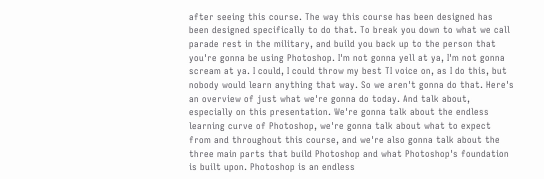after seeing this course. The way this course has been designed has been designed specifically to do that. To break you down to what we call parade rest in the military, and build you back up to the person that you're gonna be using Photoshop. I'm not gonna yell at ya, I'm not gonna scream at ya. I could, I could throw my best TI voice on, as I do this, but nobody would learn anything that way. So we aren't gonna do that. Here's an overview of just what we're gonna do today. And talk about, especially on this presentation. We're gonna talk about the endless learning curve of Photoshop, we're gonna talk about what to expect from and throughout this course, and we're also gonna talk about the three main parts that build Photoshop and what Photoshop's foundation is built upon. Photoshop is an endless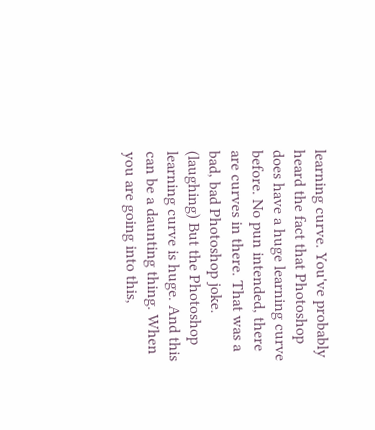learning curve. You've probably heard the fact that Photoshop does have a huge learning curve before. No pun intended, there are curves in there. That was a bad, bad Photoshop joke. (laughing) But the Photoshop learning curve is huge. And this can be a daunting thing. When you are going into this,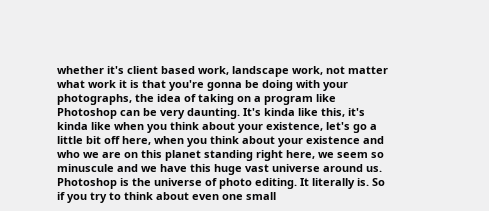whether it's client based work, landscape work, not matter what work it is that you're gonna be doing with your photographs, the idea of taking on a program like Photoshop can be very daunting. It's kinda like this, it's kinda like when you think about your existence, let's go a little bit off here, when you think about your existence and who we are on this planet standing right here, we seem so minuscule and we have this huge vast universe around us. Photoshop is the universe of photo editing. It literally is. So if you try to think about even one small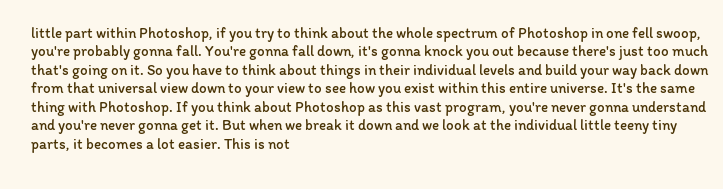little part within Photoshop, if you try to think about the whole spectrum of Photoshop in one fell swoop, you're probably gonna fall. You're gonna fall down, it's gonna knock you out because there's just too much that's going on it. So you have to think about things in their individual levels and build your way back down from that universal view down to your view to see how you exist within this entire universe. It's the same thing with Photoshop. If you think about Photoshop as this vast program, you're never gonna understand and you're never gonna get it. But when we break it down and we look at the individual little teeny tiny parts, it becomes a lot easier. This is not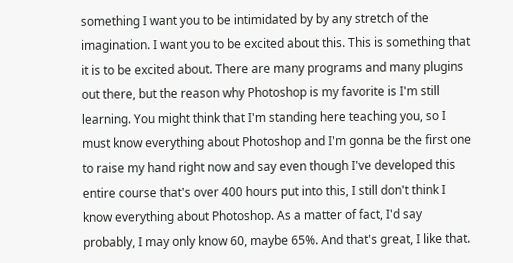something I want you to be intimidated by by any stretch of the imagination. I want you to be excited about this. This is something that it is to be excited about. There are many programs and many plugins out there, but the reason why Photoshop is my favorite is I'm still learning. You might think that I'm standing here teaching you, so I must know everything about Photoshop and I'm gonna be the first one to raise my hand right now and say even though I've developed this entire course that's over 400 hours put into this, I still don't think I know everything about Photoshop. As a matter of fact, I'd say probably, I may only know 60, maybe 65%. And that's great, I like that.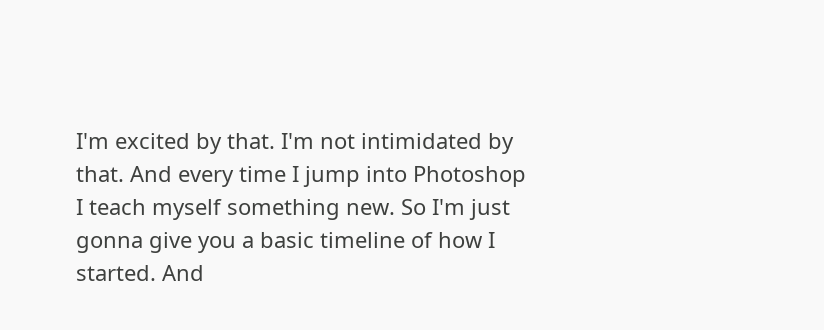I'm excited by that. I'm not intimidated by that. And every time I jump into Photoshop I teach myself something new. So I'm just gonna give you a basic timeline of how I started. And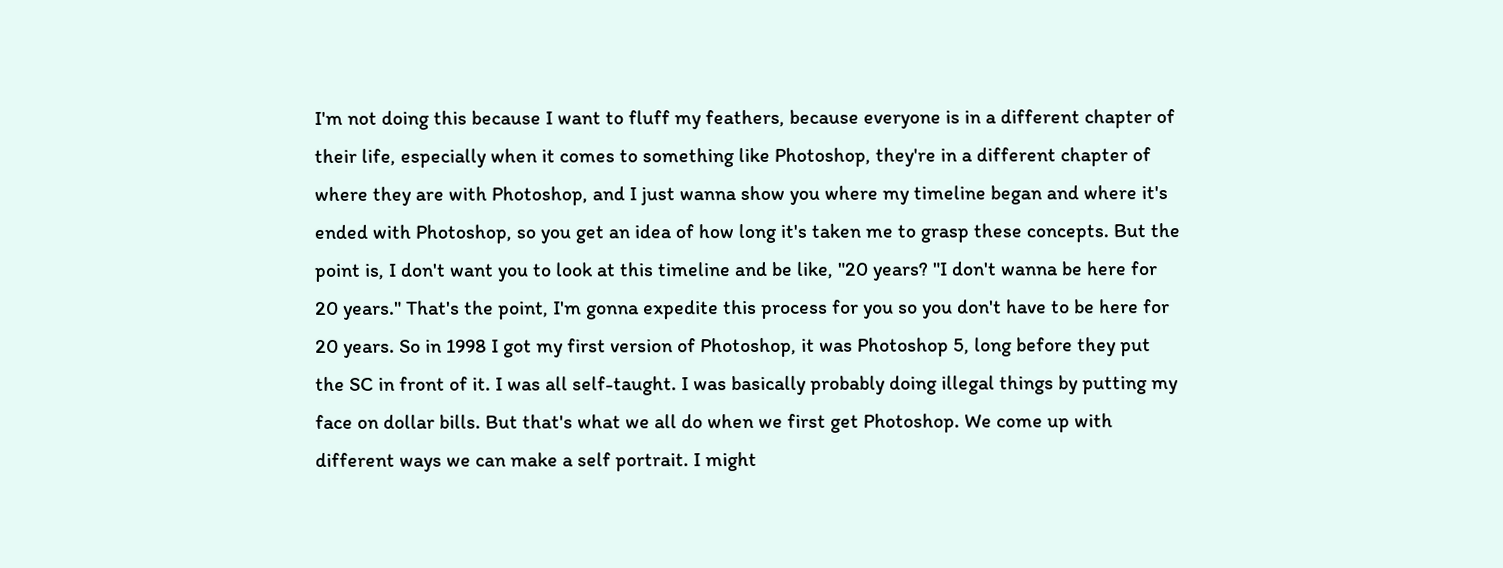I'm not doing this because I want to fluff my feathers, because everyone is in a different chapter of their life, especially when it comes to something like Photoshop, they're in a different chapter of where they are with Photoshop, and I just wanna show you where my timeline began and where it's ended with Photoshop, so you get an idea of how long it's taken me to grasp these concepts. But the point is, I don't want you to look at this timeline and be like, "20 years? "I don't wanna be here for 20 years." That's the point, I'm gonna expedite this process for you so you don't have to be here for 20 years. So in 1998 I got my first version of Photoshop, it was Photoshop 5, long before they put the SC in front of it. I was all self-taught. I was basically probably doing illegal things by putting my face on dollar bills. But that's what we all do when we first get Photoshop. We come up with different ways we can make a self portrait. I might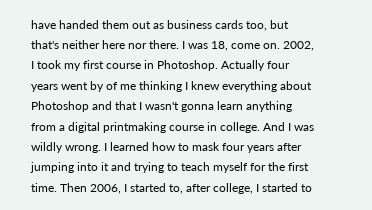have handed them out as business cards too, but that's neither here nor there. I was 18, come on. 2002, I took my first course in Photoshop. Actually four years went by of me thinking I knew everything about Photoshop and that I wasn't gonna learn anything from a digital printmaking course in college. And I was wildly wrong. I learned how to mask four years after jumping into it and trying to teach myself for the first time. Then 2006, I started to, after college, I started to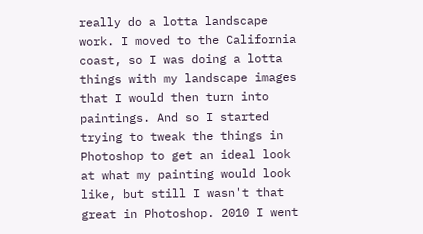really do a lotta landscape work. I moved to the California coast, so I was doing a lotta things with my landscape images that I would then turn into paintings. And so I started trying to tweak the things in Photoshop to get an ideal look at what my painting would look like, but still I wasn't that great in Photoshop. 2010 I went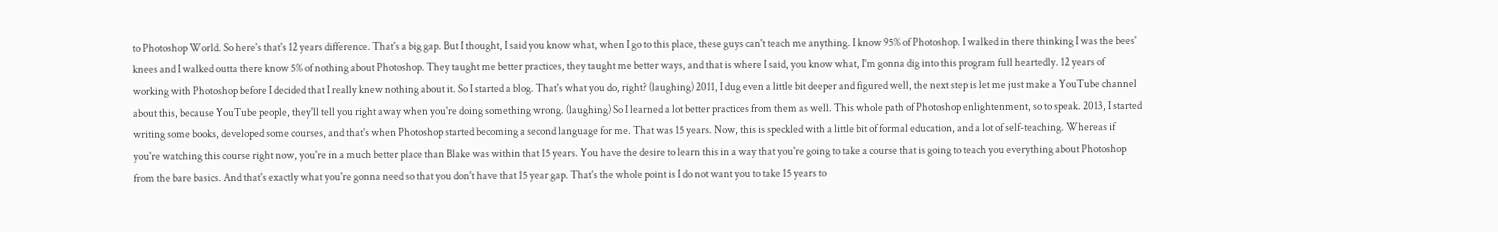to Photoshop World. So here's that's 12 years difference. That's a big gap. But I thought, I said you know what, when I go to this place, these guys can't teach me anything. I know 95% of Photoshop. I walked in there thinking I was the bees' knees and I walked outta there know 5% of nothing about Photoshop. They taught me better practices, they taught me better ways, and that is where I said, you know what, I'm gonna dig into this program full heartedly. 12 years of working with Photoshop before I decided that I really knew nothing about it. So I started a blog. That's what you do, right? (laughing) 2011, I dug even a little bit deeper and figured well, the next step is let me just make a YouTube channel about this, because YouTube people, they'll tell you right away when you're doing something wrong. (laughing) So I learned a lot better practices from them as well. This whole path of Photoshop enlightenment, so to speak. 2013, I started writing some books, developed some courses, and that's when Photoshop started becoming a second language for me. That was 15 years. Now, this is speckled with a little bit of formal education, and a lot of self-teaching. Whereas if you're watching this course right now, you're in a much better place than Blake was within that 15 years. You have the desire to learn this in a way that you're going to take a course that is going to teach you everything about Photoshop from the bare basics. And that's exactly what you're gonna need so that you don't have that 15 year gap. That's the whole point is I do not want you to take 15 years to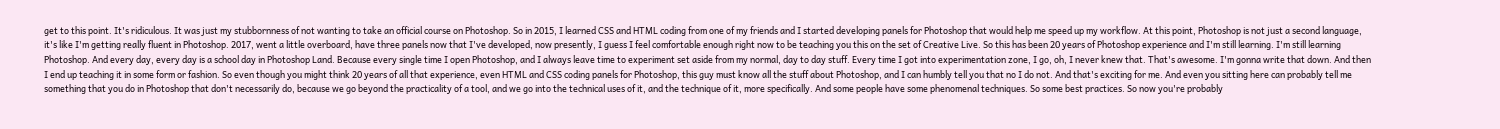get to this point. It's ridiculous. It was just my stubbornness of not wanting to take an official course on Photoshop. So in 2015, I learned CSS and HTML coding from one of my friends and I started developing panels for Photoshop that would help me speed up my workflow. At this point, Photoshop is not just a second language, it's like I'm getting really fluent in Photoshop. 2017, went a little overboard, have three panels now that I've developed, now presently, I guess I feel comfortable enough right now to be teaching you this on the set of Creative Live. So this has been 20 years of Photoshop experience and I'm still learning. I'm still learning Photoshop. And every day, every day is a school day in Photoshop Land. Because every single time I open Photoshop, and I always leave time to experiment set aside from my normal, day to day stuff. Every time I got into experimentation zone, I go, oh, I never knew that. That's awesome. I'm gonna write that down. And then I end up teaching it in some form or fashion. So even though you might think 20 years of all that experience, even HTML and CSS coding panels for Photoshop, this guy must know all the stuff about Photoshop, and I can humbly tell you that no I do not. And that's exciting for me. And even you sitting here can probably tell me something that you do in Photoshop that don't necessarily do, because we go beyond the practicality of a tool, and we go into the technical uses of it, and the technique of it, more specifically. And some people have some phenomenal techniques. So some best practices. So now you're probably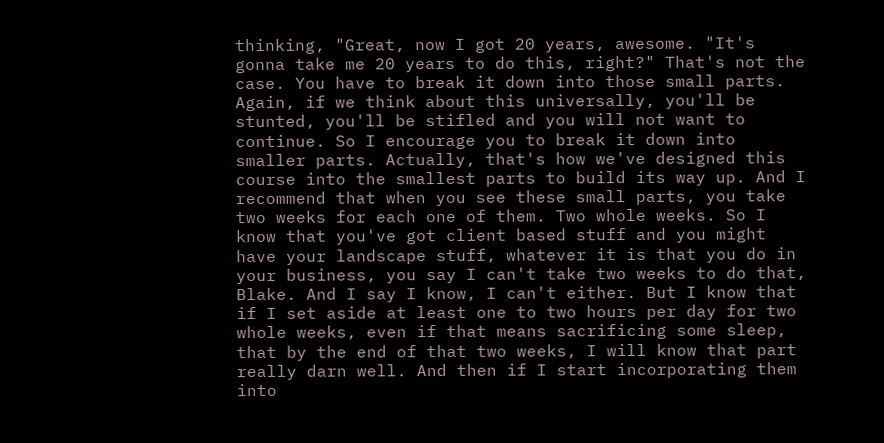thinking, "Great, now I got 20 years, awesome. "It's gonna take me 20 years to do this, right?" That's not the case. You have to break it down into those small parts. Again, if we think about this universally, you'll be stunted, you'll be stifled and you will not want to continue. So I encourage you to break it down into smaller parts. Actually, that's how we've designed this course into the smallest parts to build its way up. And I recommend that when you see these small parts, you take two weeks for each one of them. Two whole weeks. So I know that you've got client based stuff and you might have your landscape stuff, whatever it is that you do in your business, you say I can't take two weeks to do that, Blake. And I say I know, I can't either. But I know that if I set aside at least one to two hours per day for two whole weeks, even if that means sacrificing some sleep, that by the end of that two weeks, I will know that part really darn well. And then if I start incorporating them into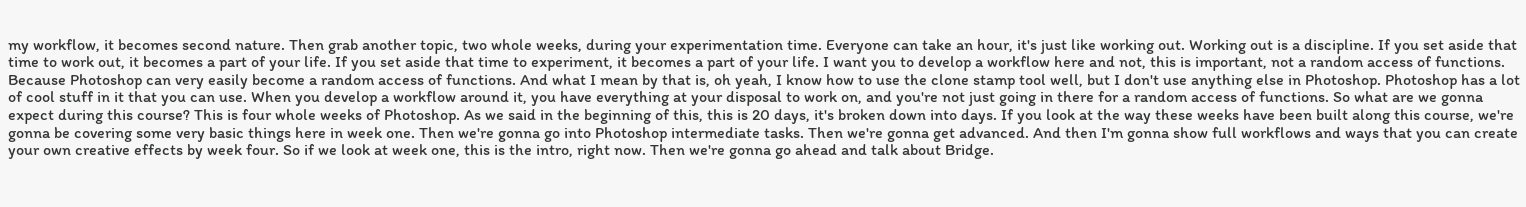my workflow, it becomes second nature. Then grab another topic, two whole weeks, during your experimentation time. Everyone can take an hour, it's just like working out. Working out is a discipline. If you set aside that time to work out, it becomes a part of your life. If you set aside that time to experiment, it becomes a part of your life. I want you to develop a workflow here and not, this is important, not a random access of functions. Because Photoshop can very easily become a random access of functions. And what I mean by that is, oh yeah, I know how to use the clone stamp tool well, but I don't use anything else in Photoshop. Photoshop has a lot of cool stuff in it that you can use. When you develop a workflow around it, you have everything at your disposal to work on, and you're not just going in there for a random access of functions. So what are we gonna expect during this course? This is four whole weeks of Photoshop. As we said in the beginning of this, this is 20 days, it's broken down into days. If you look at the way these weeks have been built along this course, we're gonna be covering some very basic things here in week one. Then we're gonna go into Photoshop intermediate tasks. Then we're gonna get advanced. And then I'm gonna show full workflows and ways that you can create your own creative effects by week four. So if we look at week one, this is the intro, right now. Then we're gonna go ahead and talk about Bridge.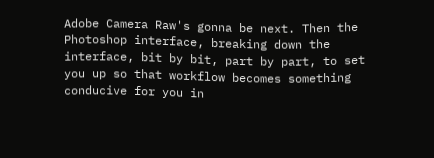Adobe Camera Raw's gonna be next. Then the Photoshop interface, breaking down the interface, bit by bit, part by part, to set you up so that workflow becomes something conducive for you in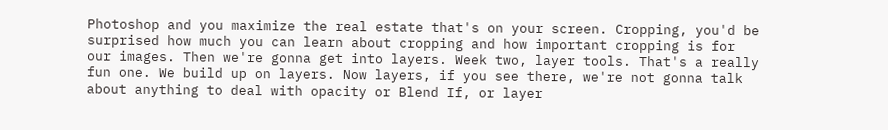Photoshop and you maximize the real estate that's on your screen. Cropping, you'd be surprised how much you can learn about cropping and how important cropping is for our images. Then we're gonna get into layers. Week two, layer tools. That's a really fun one. We build up on layers. Now layers, if you see there, we're not gonna talk about anything to deal with opacity or Blend If, or layer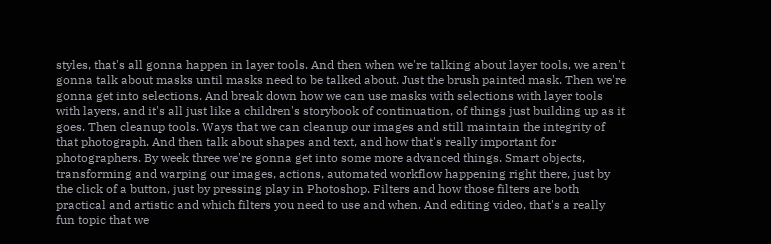styles, that's all gonna happen in layer tools. And then when we're talking about layer tools, we aren't gonna talk about masks until masks need to be talked about. Just the brush painted mask. Then we're gonna get into selections. And break down how we can use masks with selections with layer tools with layers, and it's all just like a children's storybook of continuation, of things just building up as it goes. Then cleanup tools. Ways that we can cleanup our images and still maintain the integrity of that photograph. And then talk about shapes and text, and how that's really important for photographers. By week three we're gonna get into some more advanced things. Smart objects, transforming and warping our images, actions, automated workflow happening right there, just by the click of a button, just by pressing play in Photoshop. Filters and how those filters are both practical and artistic and which filters you need to use and when. And editing video, that's a really fun topic that we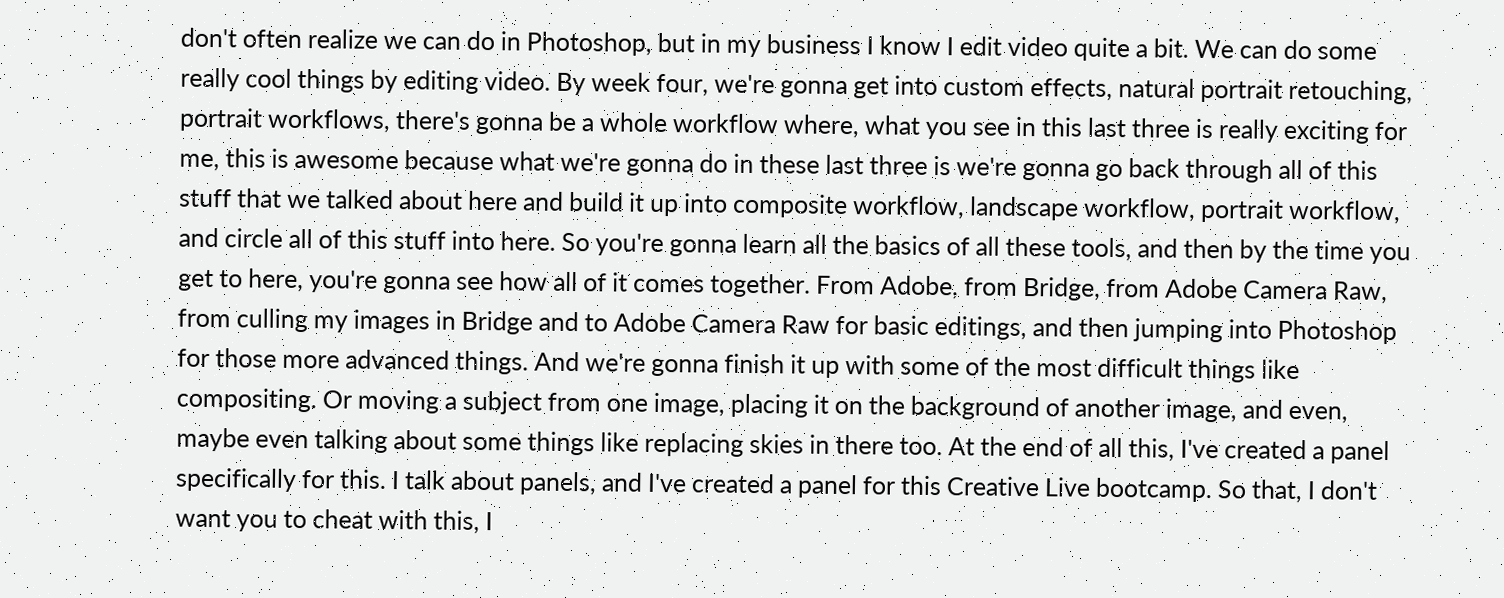don't often realize we can do in Photoshop, but in my business I know I edit video quite a bit. We can do some really cool things by editing video. By week four, we're gonna get into custom effects, natural portrait retouching, portrait workflows, there's gonna be a whole workflow where, what you see in this last three is really exciting for me, this is awesome because what we're gonna do in these last three is we're gonna go back through all of this stuff that we talked about here and build it up into composite workflow, landscape workflow, portrait workflow, and circle all of this stuff into here. So you're gonna learn all the basics of all these tools, and then by the time you get to here, you're gonna see how all of it comes together. From Adobe, from Bridge, from Adobe Camera Raw, from culling my images in Bridge and to Adobe Camera Raw for basic editings, and then jumping into Photoshop for those more advanced things. And we're gonna finish it up with some of the most difficult things like compositing. Or moving a subject from one image, placing it on the background of another image, and even, maybe even talking about some things like replacing skies in there too. At the end of all this, I've created a panel specifically for this. I talk about panels, and I've created a panel for this Creative Live bootcamp. So that, I don't want you to cheat with this, I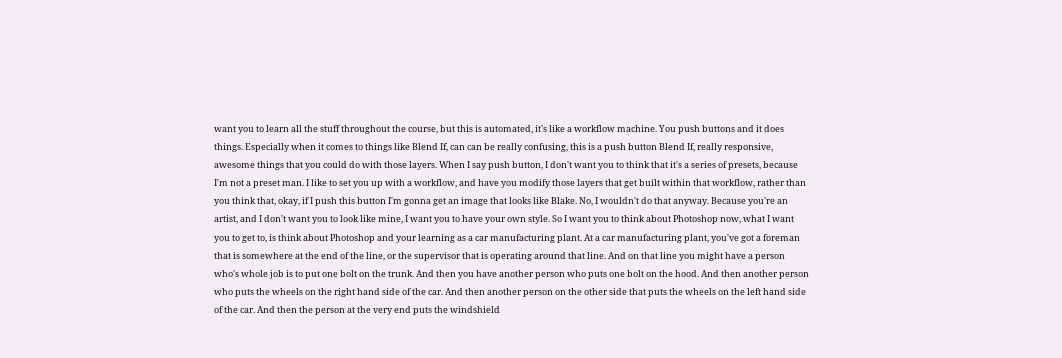want you to learn all the stuff throughout the course, but this is automated, it's like a workflow machine. You push buttons and it does things. Especially when it comes to things like Blend If, can can be really confusing, this is a push button Blend If, really responsive, awesome things that you could do with those layers. When I say push button, I don't want you to think that it's a series of presets, because I'm not a preset man. I like to set you up with a workflow, and have you modify those layers that get built within that workflow, rather than you think that, okay, if I push this button I'm gonna get an image that looks like Blake. No, I wouldn't do that anyway. Because you're an artist, and I don't want you to look like mine, I want you to have your own style. So I want you to think about Photoshop now, what I want you to get to, is think about Photoshop and your learning as a car manufacturing plant. At a car manufacturing plant, you've got a foreman that is somewhere at the end of the line, or the supervisor that is operating around that line. And on that line you might have a person who's whole job is to put one bolt on the trunk. And then you have another person who puts one bolt on the hood. And then another person who puts the wheels on the right hand side of the car. And then another person on the other side that puts the wheels on the left hand side of the car. And then the person at the very end puts the windshield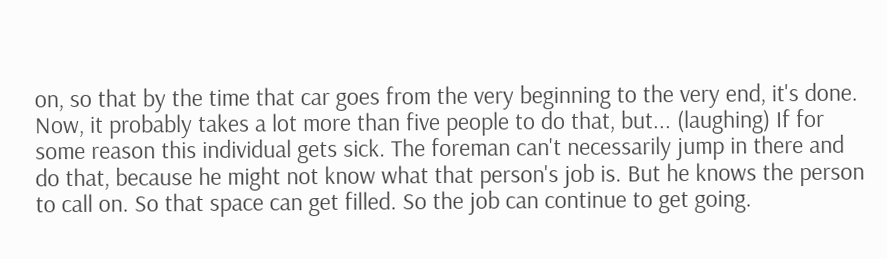on, so that by the time that car goes from the very beginning to the very end, it's done. Now, it probably takes a lot more than five people to do that, but... (laughing) If for some reason this individual gets sick. The foreman can't necessarily jump in there and do that, because he might not know what that person's job is. But he knows the person to call on. So that space can get filled. So the job can continue to get going.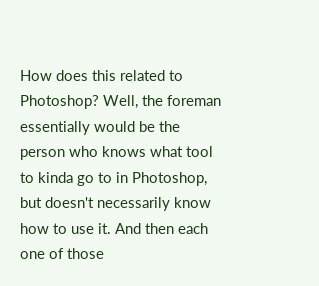How does this related to Photoshop? Well, the foreman essentially would be the person who knows what tool to kinda go to in Photoshop, but doesn't necessarily know how to use it. And then each one of those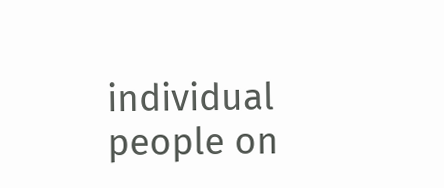individual people on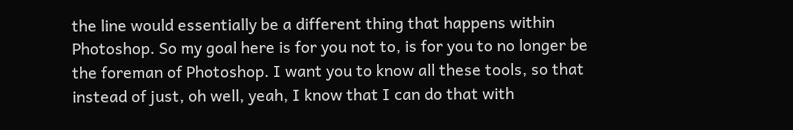the line would essentially be a different thing that happens within Photoshop. So my goal here is for you not to, is for you to no longer be the foreman of Photoshop. I want you to know all these tools, so that instead of just, oh well, yeah, I know that I can do that with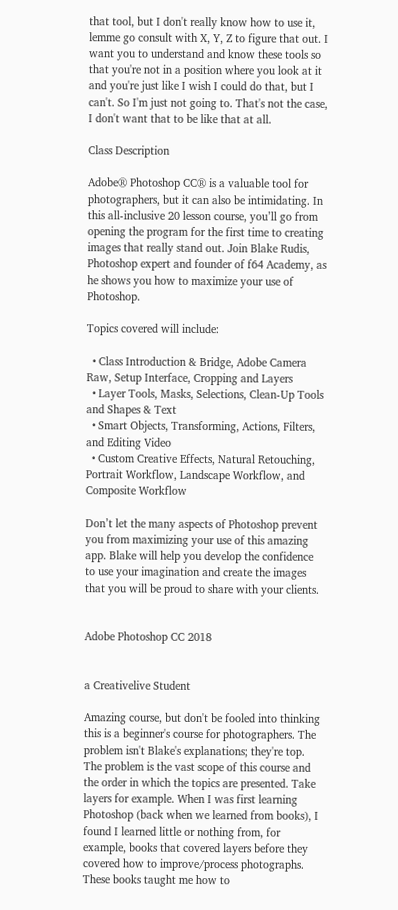that tool, but I don't really know how to use it, lemme go consult with X, Y, Z to figure that out. I want you to understand and know these tools so that you're not in a position where you look at it and you're just like I wish I could do that, but I can't. So I'm just not going to. That's not the case, I don't want that to be like that at all.

Class Description

Adobe® Photoshop CC® is a valuable tool for photographers, but it can also be intimidating. In this all-inclusive 20 lesson course, you’ll go from opening the program for the first time to creating images that really stand out. Join Blake Rudis, Photoshop expert and founder of f64 Academy, as he shows you how to maximize your use of Photoshop.

Topics covered will include:

  • Class Introduction & Bridge, Adobe Camera Raw, Setup Interface, Cropping and Layers
  • Layer Tools, Masks, Selections, Clean-Up Tools and Shapes & Text
  • Smart Objects, Transforming, Actions, Filters, and Editing Video
  • Custom Creative Effects, Natural Retouching, Portrait Workflow, Landscape Workflow, and Composite Workflow

Don’t let the many aspects of Photoshop prevent you from maximizing your use of this amazing app. Blake will help you develop the confidence to use your imagination and create the images that you will be proud to share with your clients.


Adobe Photoshop CC 2018


a Creativelive Student

Amazing course, but don't be fooled into thinking this is a beginner's course for photographers. The problem isn't Blake's explanations; they're top. The problem is the vast scope of this course and the order in which the topics are presented. Take layers for example. When I was first learning Photoshop (back when we learned from books), I found I learned little or nothing from, for example, books that covered layers before they covered how to improve/process photographs. These books taught me how to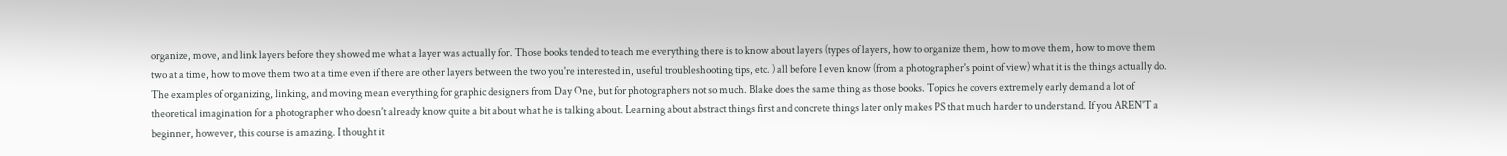organize, move, and link layers before they showed me what a layer was actually for. Those books tended to teach me everything there is to know about layers (types of layers, how to organize them, how to move them, how to move them two at a time, how to move them two at a time even if there are other layers between the two you're interested in, useful troubleshooting tips, etc. ) all before I even know (from a photographer's point of view) what it is the things actually do. The examples of organizing, linking, and moving mean everything for graphic designers from Day One, but for photographers not so much. Blake does the same thing as those books. Topics he covers extremely early demand a lot of theoretical imagination for a photographer who doesn't already know quite a bit about what he is talking about. Learning about abstract things first and concrete things later only makes PS that much harder to understand. If you AREN'T a beginner, however, this course is amazing. I thought it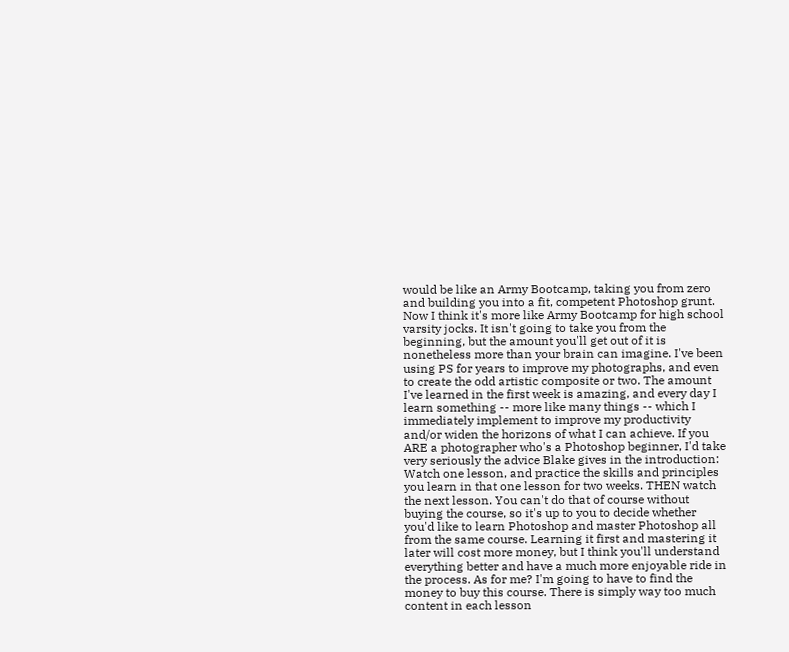would be like an Army Bootcamp, taking you from zero and building you into a fit, competent Photoshop grunt. Now I think it's more like Army Bootcamp for high school varsity jocks. It isn't going to take you from the beginning, but the amount you'll get out of it is nonetheless more than your brain can imagine. I've been using PS for years to improve my photographs, and even to create the odd artistic composite or two. The amount I've learned in the first week is amazing, and every day I learn something -- more like many things -- which I immediately implement to improve my productivity and/or widen the horizons of what I can achieve. If you ARE a photographer who's a Photoshop beginner, I'd take very seriously the advice Blake gives in the introduction: Watch one lesson, and practice the skills and principles you learn in that one lesson for two weeks. THEN watch the next lesson. You can't do that of course without buying the course, so it's up to you to decide whether you'd like to learn Photoshop and master Photoshop all from the same course. Learning it first and mastering it later will cost more money, but I think you'll understand everything better and have a much more enjoyable ride in the process. As for me? I'm going to have to find the money to buy this course. There is simply way too much content in each lesson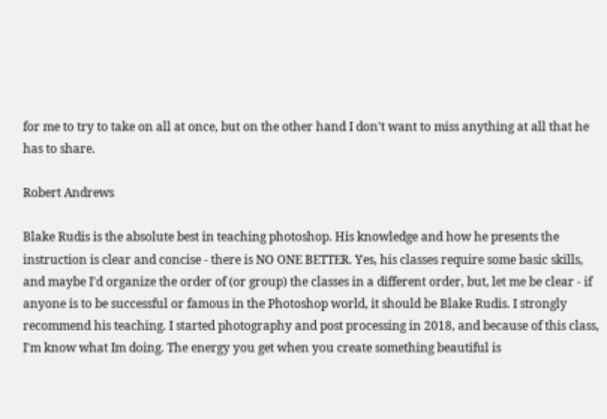for me to try to take on all at once, but on the other hand I don't want to miss anything at all that he has to share.

Robert Andrews

Blake Rudis is the absolute best in teaching photoshop. His knowledge and how he presents the instruction is clear and concise - there is NO ONE BETTER. Yes, his classes require some basic skills, and maybe I'd organize the order of (or group) the classes in a different order, but, let me be clear - if anyone is to be successful or famous in the Photoshop world, it should be Blake Rudis. I strongly recommend his teaching. I started photography and post processing in 2018, and because of this class, I'm know what Im doing. The energy you get when you create something beautiful is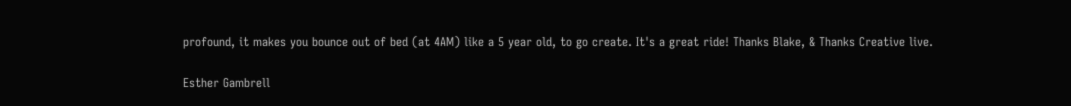profound, it makes you bounce out of bed (at 4AM) like a 5 year old, to go create. It's a great ride! Thanks Blake, & Thanks Creative live.

Esther Gambrell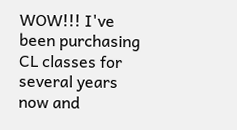WOW!!! I've been purchasing CL classes for several years now and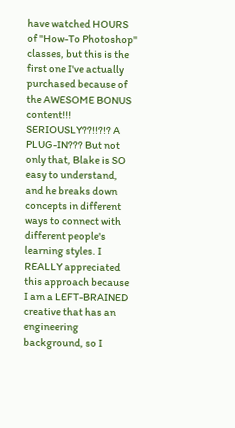have watched HOURS of "How-To Photoshop" classes, but this is the first one I've actually purchased because of the AWESOME BONUS content!!! SERIOUSLY??!!?!? A PLUG-IN??? But not only that, Blake is SO easy to understand, and he breaks down concepts in different ways to connect with different people's learning styles. I REALLY appreciated this approach because I am a LEFT-BRAINED creative that has an engineering background, so I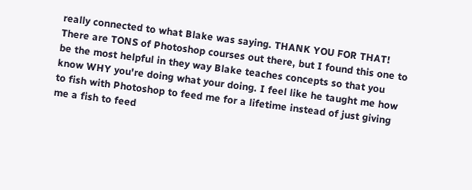really connected to what Blake was saying. THANK YOU FOR THAT! There are TONS of Photoshop courses out there, but I found this one to be the most helpful in they way Blake teaches concepts so that you know WHY you're doing what your doing. I feel like he taught me how to fish with Photoshop to feed me for a lifetime instead of just giving me a fish to feed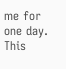me for one day. This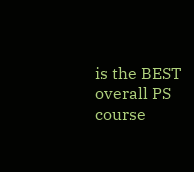is the BEST overall PS course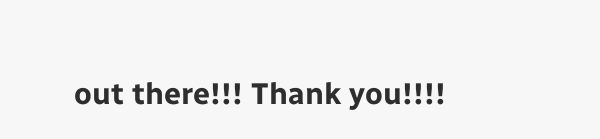out there!!! Thank you!!!!